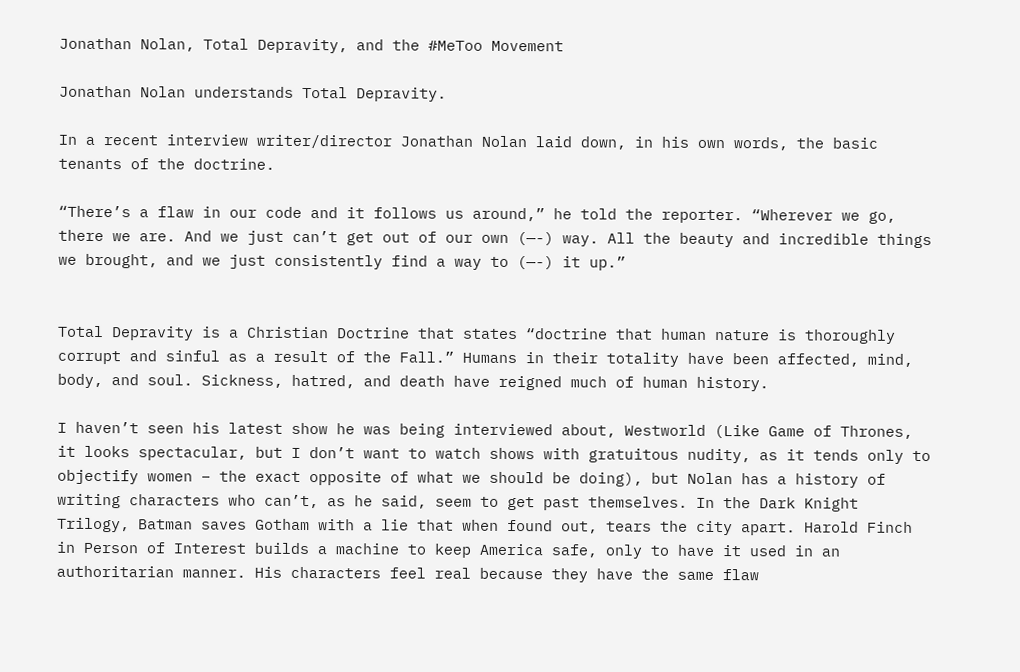Jonathan Nolan, Total Depravity, and the #MeToo Movement

Jonathan Nolan understands Total Depravity.

In a recent interview writer/director Jonathan Nolan laid down, in his own words, the basic tenants of the doctrine.

“There’s a flaw in our code and it follows us around,” he told the reporter. “Wherever we go, there we are. And we just can’t get out of our own (—-) way. All the beauty and incredible things we brought, and we just consistently find a way to (—-) it up.”


Total Depravity is a Christian Doctrine that states “doctrine that human nature is thoroughly corrupt and sinful as a result of the Fall.” Humans in their totality have been affected, mind, body, and soul. Sickness, hatred, and death have reigned much of human history.

I haven’t seen his latest show he was being interviewed about, Westworld (Like Game of Thrones, it looks spectacular, but I don’t want to watch shows with gratuitous nudity, as it tends only to objectify women – the exact opposite of what we should be doing), but Nolan has a history of writing characters who can’t, as he said, seem to get past themselves. In the Dark Knight Trilogy, Batman saves Gotham with a lie that when found out, tears the city apart. Harold Finch in Person of Interest builds a machine to keep America safe, only to have it used in an authoritarian manner. His characters feel real because they have the same flaw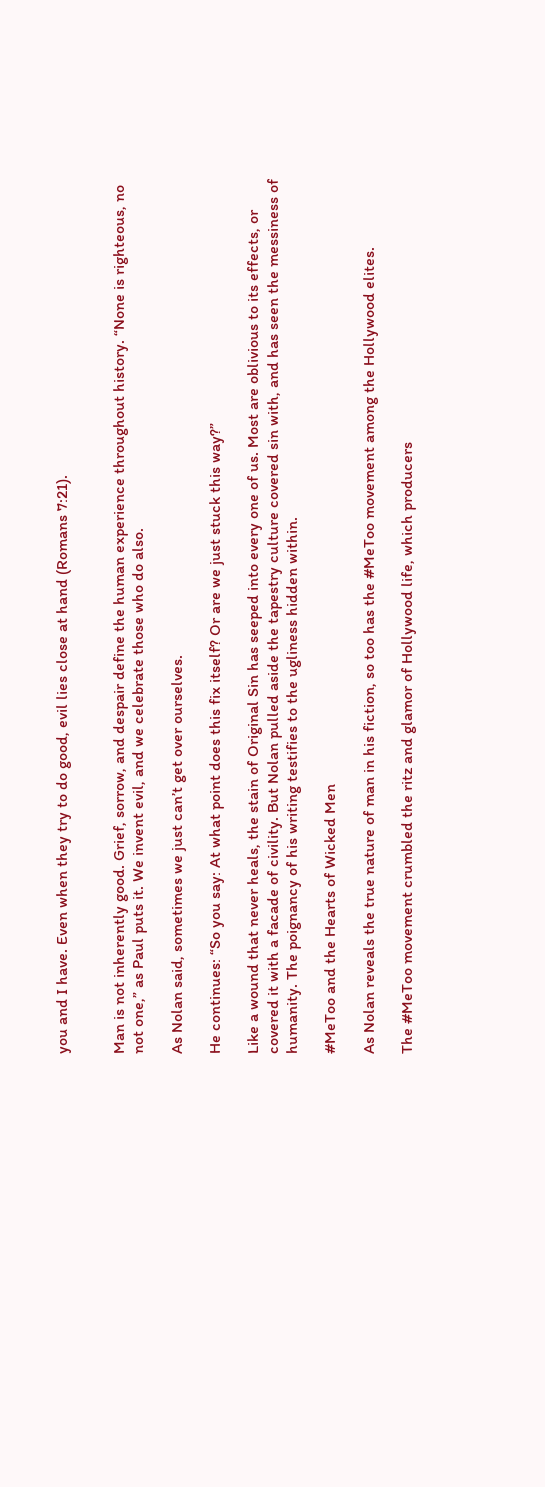you and I have. Even when they try to do good, evil lies close at hand (Romans 7:21).


Man is not inherently good. Grief, sorrow, and despair define the human experience throughout history. “None is righteous, no not one,” as Paul puts it. We invent evil, and we celebrate those who do also.

As Nolan said, sometimes we just can’t get over ourselves.

He continues: “So you say: At what point does this fix itself? Or are we just stuck this way?”

Like a wound that never heals, the stain of Original Sin has seeped into every one of us. Most are oblivious to its effects, or covered it with a facade of civility. But Nolan pulled aside the tapestry culture covered sin with, and has seen the messiness of humanity. The poignancy of his writing testifies to the ugliness hidden within.

#MeToo and the Hearts of Wicked Men

As Nolan reveals the true nature of man in his fiction, so too has the #MeToo movement among the Hollywood elites.

The #MeToo movement crumbled the ritz and glamor of Hollywood life, which producers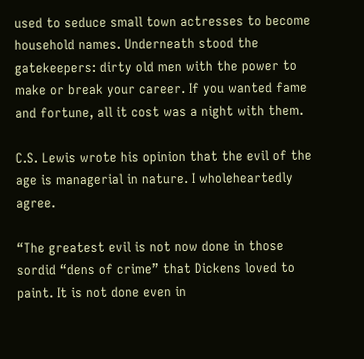used to seduce small town actresses to become household names. Underneath stood the gatekeepers: dirty old men with the power to make or break your career. If you wanted fame and fortune, all it cost was a night with them.

C.S. Lewis wrote his opinion that the evil of the age is managerial in nature. I wholeheartedly agree.

“The greatest evil is not now done in those sordid “dens of crime” that Dickens loved to paint. It is not done even in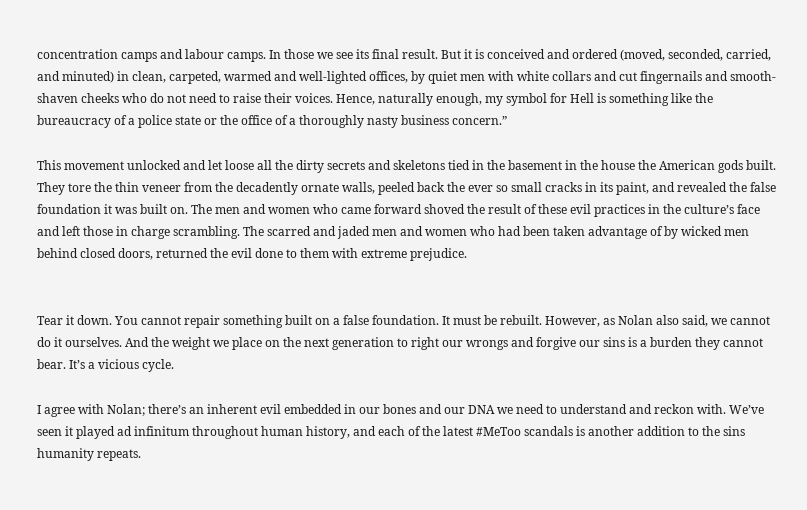concentration camps and labour camps. In those we see its final result. But it is conceived and ordered (moved, seconded, carried, and minuted) in clean, carpeted, warmed and well-lighted offices, by quiet men with white collars and cut fingernails and smooth-shaven cheeks who do not need to raise their voices. Hence, naturally enough, my symbol for Hell is something like the bureaucracy of a police state or the office of a thoroughly nasty business concern.”

This movement unlocked and let loose all the dirty secrets and skeletons tied in the basement in the house the American gods built. They tore the thin veneer from the decadently ornate walls, peeled back the ever so small cracks in its paint, and revealed the false foundation it was built on. The men and women who came forward shoved the result of these evil practices in the culture’s face and left those in charge scrambling. The scarred and jaded men and women who had been taken advantage of by wicked men behind closed doors, returned the evil done to them with extreme prejudice.


Tear it down. You cannot repair something built on a false foundation. It must be rebuilt. However, as Nolan also said, we cannot do it ourselves. And the weight we place on the next generation to right our wrongs and forgive our sins is a burden they cannot bear. It’s a vicious cycle.

I agree with Nolan; there’s an inherent evil embedded in our bones and our DNA we need to understand and reckon with. We’ve seen it played ad infinitum throughout human history, and each of the latest #MeToo scandals is another addition to the sins humanity repeats.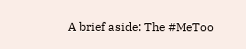A brief aside: The #MeToo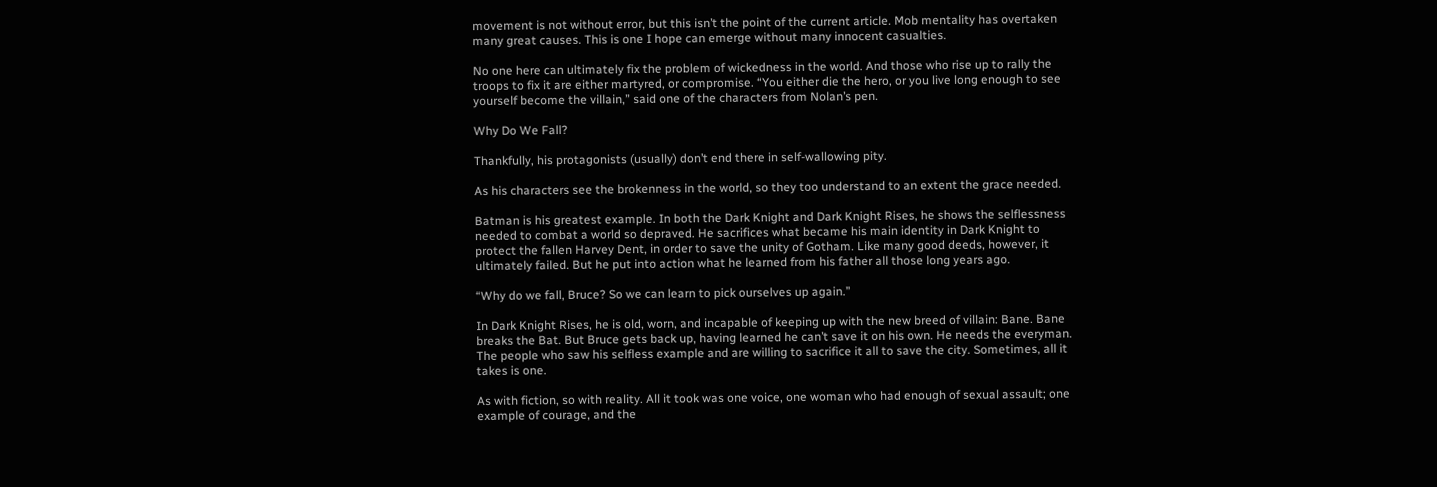movement is not without error, but this isn’t the point of the current article. Mob mentality has overtaken many great causes. This is one I hope can emerge without many innocent casualties.

No one here can ultimately fix the problem of wickedness in the world. And those who rise up to rally the troops to fix it are either martyred, or compromise. “You either die the hero, or you live long enough to see yourself become the villain,” said one of the characters from Nolan’s pen.

Why Do We Fall?

Thankfully, his protagonists (usually) don’t end there in self-wallowing pity.

As his characters see the brokenness in the world, so they too understand to an extent the grace needed.

Batman is his greatest example. In both the Dark Knight and Dark Knight Rises, he shows the selflessness needed to combat a world so depraved. He sacrifices what became his main identity in Dark Knight to protect the fallen Harvey Dent, in order to save the unity of Gotham. Like many good deeds, however, it ultimately failed. But he put into action what he learned from his father all those long years ago.

“Why do we fall, Bruce? So we can learn to pick ourselves up again.”

In Dark Knight Rises, he is old, worn, and incapable of keeping up with the new breed of villain: Bane. Bane breaks the Bat. But Bruce gets back up, having learned he can’t save it on his own. He needs the everyman. The people who saw his selfless example and are willing to sacrifice it all to save the city. Sometimes, all it takes is one.

As with fiction, so with reality. All it took was one voice, one woman who had enough of sexual assault; one example of courage, and the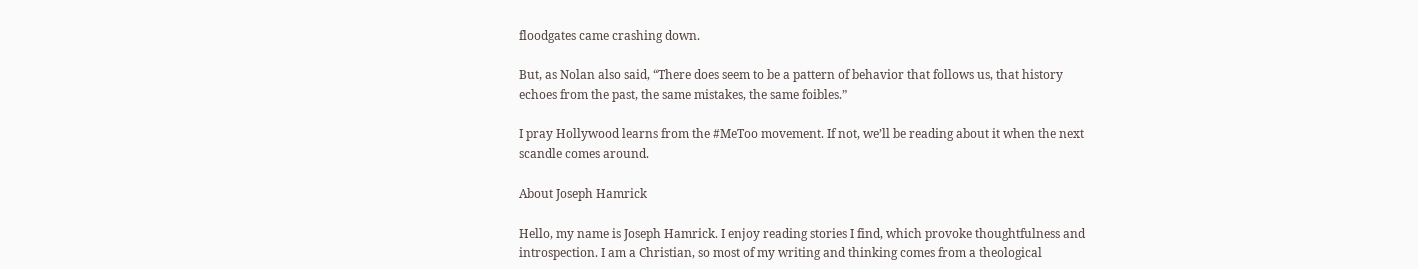floodgates came crashing down.

But, as Nolan also said, “There does seem to be a pattern of behavior that follows us, that history echoes from the past, the same mistakes, the same foibles.”

I pray Hollywood learns from the #MeToo movement. If not, we’ll be reading about it when the next scandle comes around.

About Joseph Hamrick

Hello, my name is Joseph Hamrick. I enjoy reading stories I find, which provoke thoughtfulness and introspection. I am a Christian, so most of my writing and thinking comes from a theological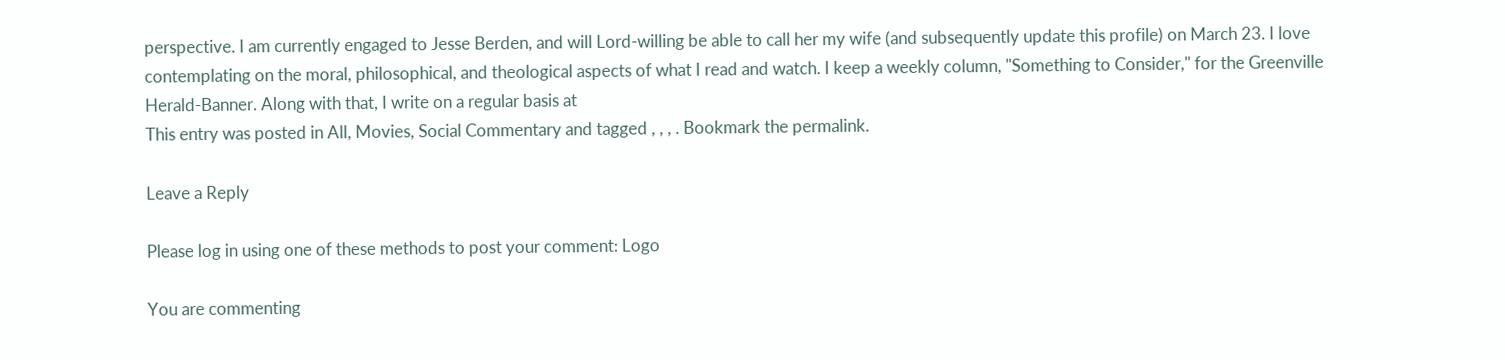perspective. I am currently engaged to Jesse Berden, and will Lord-willing be able to call her my wife (and subsequently update this profile) on March 23. I love contemplating on the moral, philosophical, and theological aspects of what I read and watch. I keep a weekly column, "Something to Consider," for the Greenville Herald-Banner. Along with that, I write on a regular basis at
This entry was posted in All, Movies, Social Commentary and tagged , , , . Bookmark the permalink.

Leave a Reply

Please log in using one of these methods to post your comment: Logo

You are commenting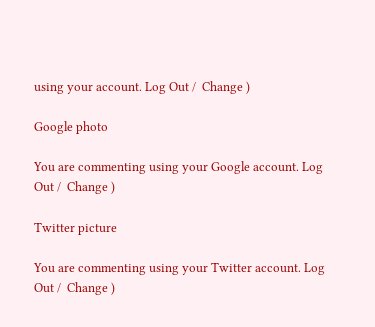using your account. Log Out /  Change )

Google photo

You are commenting using your Google account. Log Out /  Change )

Twitter picture

You are commenting using your Twitter account. Log Out /  Change )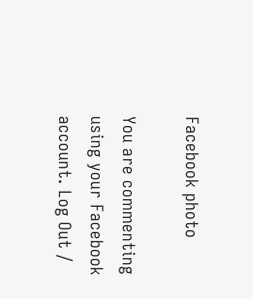Facebook photo

You are commenting using your Facebook account. Log Out /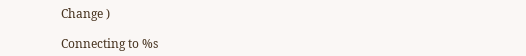Change )

Connecting to %s